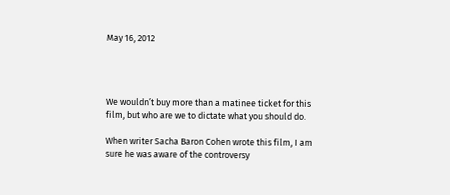May 16, 2012




We wouldn’t buy more than a matinee ticket for this film, but who are we to dictate what you should do.

When writer Sacha Baron Cohen wrote this film, I am sure he was aware of the controversy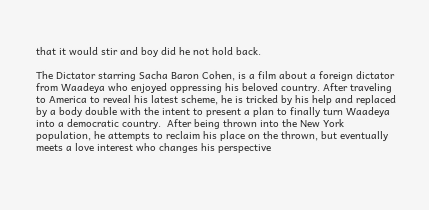that it would stir and boy did he not hold back.

The Dictator starring Sacha Baron Cohen, is a film about a foreign dictator from Waadeya who enjoyed oppressing his beloved country. After traveling to America to reveal his latest scheme, he is tricked by his help and replaced by a body double with the intent to present a plan to finally turn Waadeya into a democratic country.  After being thrown into the New York population, he attempts to reclaim his place on the thrown, but eventually meets a love interest who changes his perspective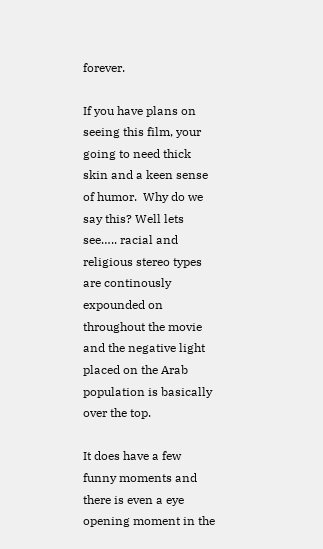forever.

If you have plans on seeing this film, your going to need thick skin and a keen sense of humor.  Why do we say this? Well lets see….. racial and religious stereo types are continously expounded on throughout the movie and the negative light placed on the Arab population is basically over the top.

It does have a few funny moments and there is even a eye opening moment in the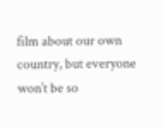film about our own country, but everyone won’t be so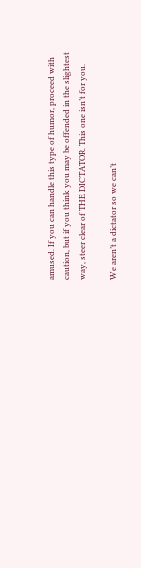amused. If you can handle this type of humor, proceed with caution, but if you think you may be offended in the slightest way, steer clear of THE DICTATOR. This one isn’t for you.

We aren’t a dictator so we can’t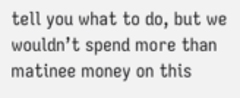tell you what to do, but we wouldn’t spend more than matinee money on this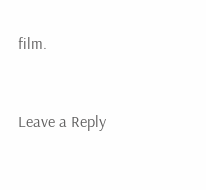film.


Leave a Reply